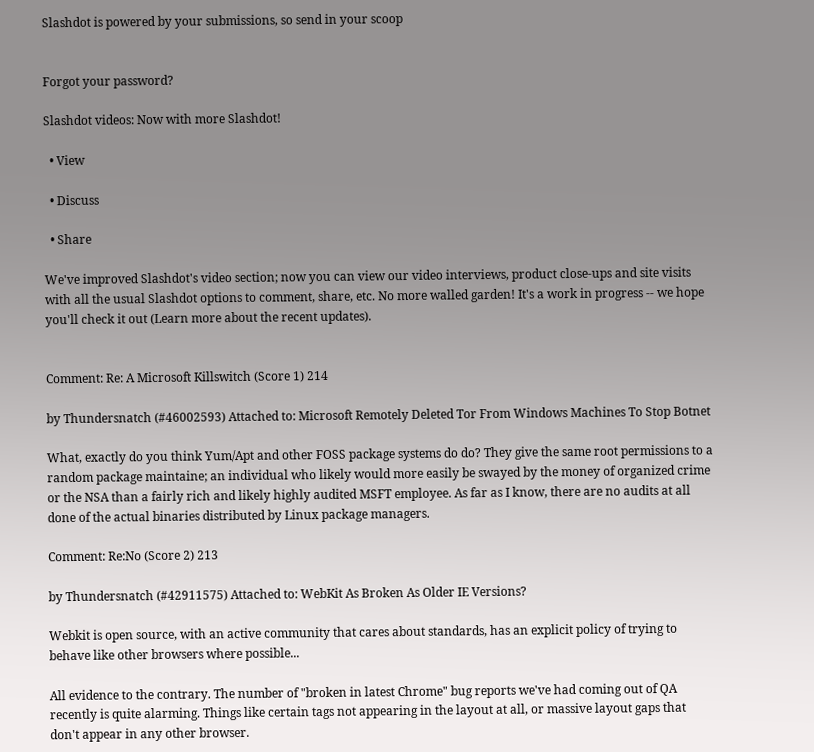Slashdot is powered by your submissions, so send in your scoop


Forgot your password?

Slashdot videos: Now with more Slashdot!

  • View

  • Discuss

  • Share

We've improved Slashdot's video section; now you can view our video interviews, product close-ups and site visits with all the usual Slashdot options to comment, share, etc. No more walled garden! It's a work in progress -- we hope you'll check it out (Learn more about the recent updates).


Comment: Re: A Microsoft Killswitch (Score 1) 214

by Thundersnatch (#46002593) Attached to: Microsoft Remotely Deleted Tor From Windows Machines To Stop Botnet

What, exactly do you think Yum/Apt and other FOSS package systems do do? They give the same root permissions to a random package maintaine; an individual who likely would more easily be swayed by the money of organized crime or the NSA than a fairly rich and likely highly audited MSFT employee. As far as I know, there are no audits at all done of the actual binaries distributed by Linux package managers.

Comment: Re:No (Score 2) 213

by Thundersnatch (#42911575) Attached to: WebKit As Broken As Older IE Versions?

Webkit is open source, with an active community that cares about standards, has an explicit policy of trying to behave like other browsers where possible...

All evidence to the contrary. The number of "broken in latest Chrome" bug reports we've had coming out of QA recently is quite alarming. Things like certain tags not appearing in the layout at all, or massive layout gaps that don't appear in any other browser.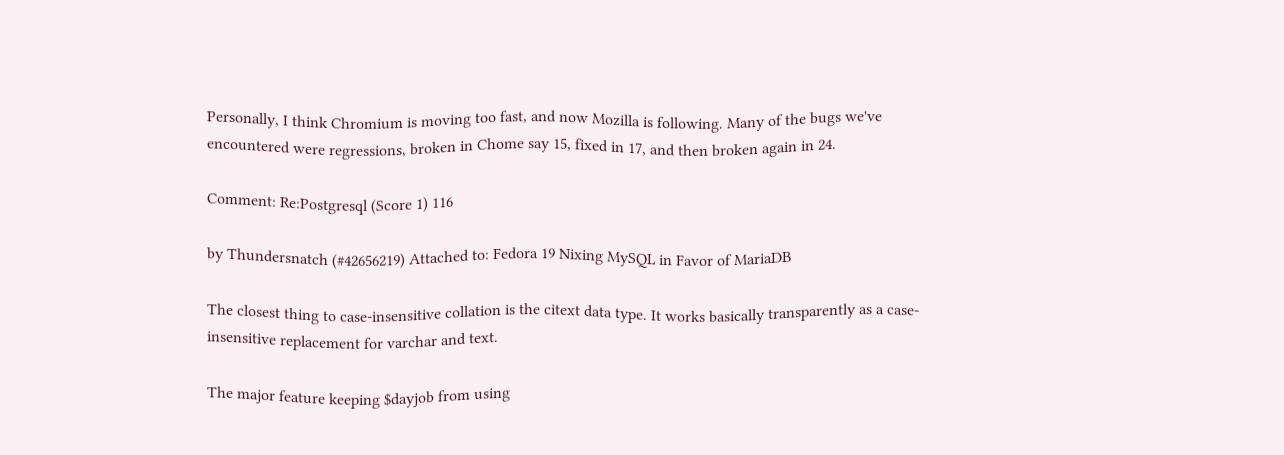Personally, I think Chromium is moving too fast, and now Mozilla is following. Many of the bugs we've encountered were regressions, broken in Chome say 15, fixed in 17, and then broken again in 24.

Comment: Re:Postgresql (Score 1) 116

by Thundersnatch (#42656219) Attached to: Fedora 19 Nixing MySQL in Favor of MariaDB

The closest thing to case-insensitive collation is the citext data type. It works basically transparently as a case-insensitive replacement for varchar and text.

The major feature keeping $dayjob from using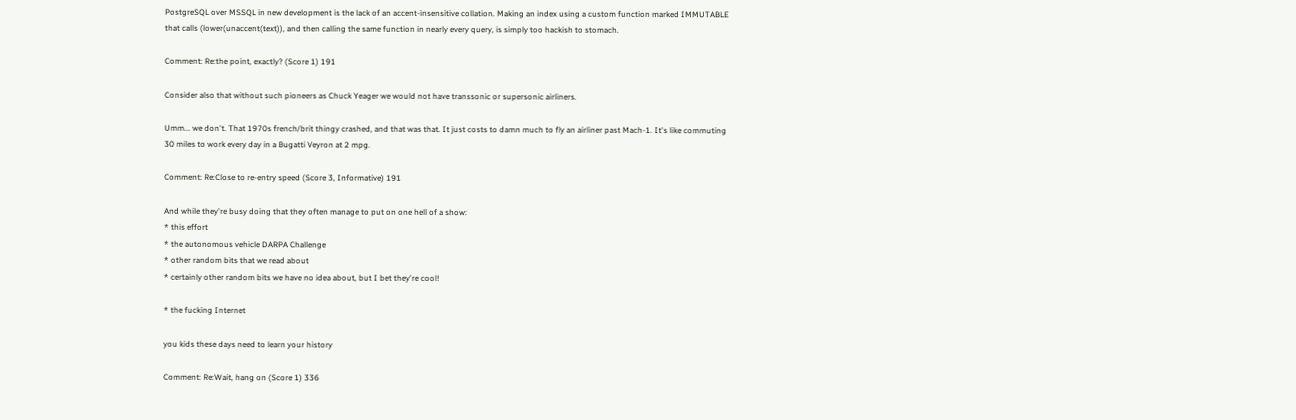PostgreSQL over MSSQL in new development is the lack of an accent-insensitive collation. Making an index using a custom function marked IMMUTABLE that calls (lower(unaccent(text)), and then calling the same function in nearly every query, is simply too hackish to stomach.

Comment: Re:the point, exactly? (Score 1) 191

Consider also that without such pioneers as Chuck Yeager we would not have transsonic or supersonic airliners.

Umm... we don't. That 1970s french/brit thingy crashed, and that was that. It just costs to damn much to fly an airliner past Mach-1. It's like commuting 30 miles to work every day in a Bugatti Veyron at 2 mpg.

Comment: Re:Close to re-entry speed (Score 3, Informative) 191

And while they're busy doing that they often manage to put on one hell of a show:
* this effort
* the autonomous vehicle DARPA Challenge
* other random bits that we read about
* certainly other random bits we have no idea about, but I bet they're cool!

* the fucking Internet

you kids these days need to learn your history

Comment: Re:Wait, hang on (Score 1) 336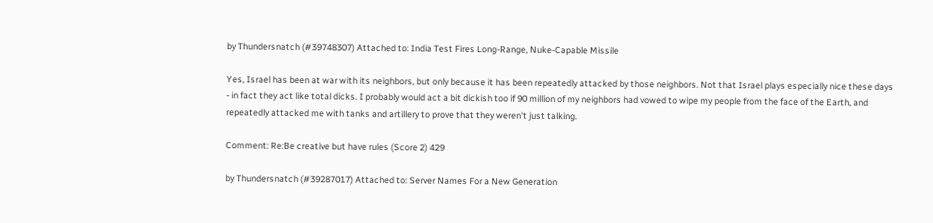by Thundersnatch (#39748307) Attached to: India Test Fires Long-Range, Nuke-Capable Missile

Yes, Israel has been at war with its neighbors, but only because it has been repeatedly attacked by those neighbors. Not that Israel plays especially nice these days - in fact they act like total dicks. I probably would act a bit dickish too if 90 million of my neighbors had vowed to wipe my people from the face of the Earth, and repeatedly attacked me with tanks and artillery to prove that they weren't just talking.

Comment: Re:Be creative but have rules (Score 2) 429

by Thundersnatch (#39287017) Attached to: Server Names For a New Generation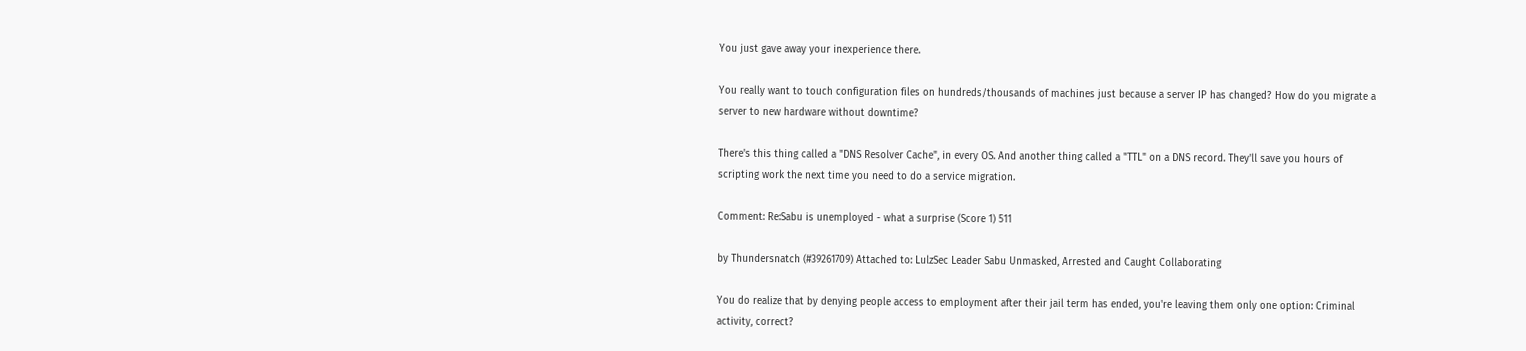You just gave away your inexperience there.

You really want to touch configuration files on hundreds/thousands of machines just because a server IP has changed? How do you migrate a server to new hardware without downtime?

There's this thing called a "DNS Resolver Cache", in every OS. And another thing called a "TTL" on a DNS record. They'll save you hours of scripting work the next time you need to do a service migration.

Comment: Re:Sabu is unemployed - what a surprise (Score 1) 511

by Thundersnatch (#39261709) Attached to: LulzSec Leader Sabu Unmasked, Arrested and Caught Collaborating

You do realize that by denying people access to employment after their jail term has ended, you're leaving them only one option: Criminal activity, correct?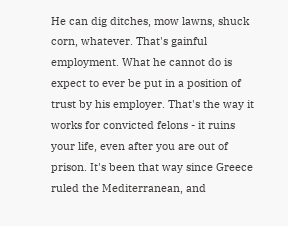He can dig ditches, mow lawns, shuck corn, whatever. That's gainful employment. What he cannot do is expect to ever be put in a position of trust by his employer. That's the way it works for convicted felons - it ruins your life, even after you are out of prison. It's been that way since Greece ruled the Mediterranean, and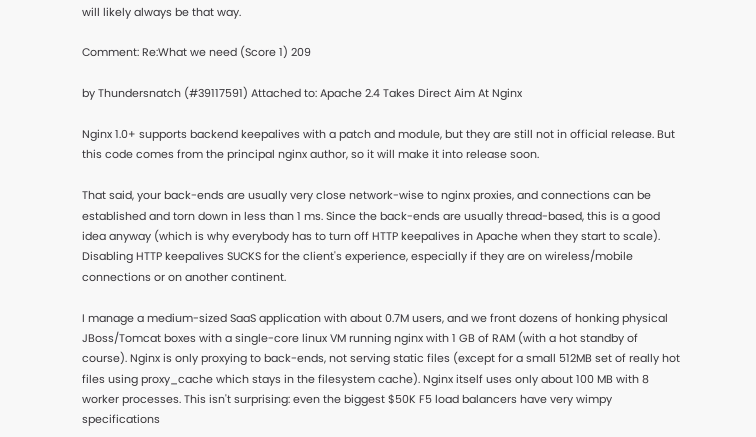will likely always be that way.

Comment: Re:What we need (Score 1) 209

by Thundersnatch (#39117591) Attached to: Apache 2.4 Takes Direct Aim At Nginx

Nginx 1.0+ supports backend keepalives with a patch and module, but they are still not in official release. But this code comes from the principal nginx author, so it will make it into release soon.

That said, your back-ends are usually very close network-wise to nginx proxies, and connections can be established and torn down in less than 1 ms. Since the back-ends are usually thread-based, this is a good idea anyway (which is why everybody has to turn off HTTP keepalives in Apache when they start to scale). Disabling HTTP keepalives SUCKS for the client's experience, especially if they are on wireless/mobile connections or on another continent.

I manage a medium-sized SaaS application with about 0.7M users, and we front dozens of honking physical JBoss/Tomcat boxes with a single-core linux VM running nginx with 1 GB of RAM (with a hot standby of course). Nginx is only proxying to back-ends, not serving static files (except for a small 512MB set of really hot files using proxy_cache which stays in the filesystem cache). Nginx itself uses only about 100 MB with 8 worker processes. This isn't surprising: even the biggest $50K F5 load balancers have very wimpy specifications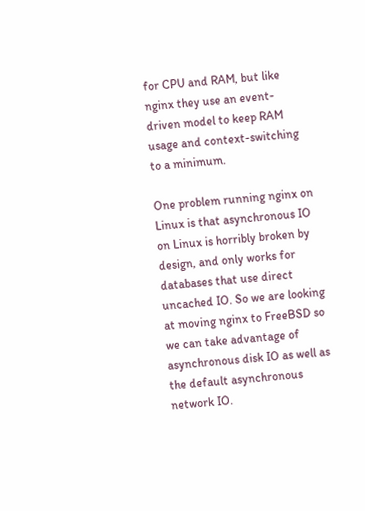for CPU and RAM, but like nginx they use an event-driven model to keep RAM usage and context-switching to a minimum.

One problem running nginx on Linux is that asynchronous IO on Linux is horribly broken by design, and only works for databases that use direct uncached IO. So we are looking at moving nginx to FreeBSD so we can take advantage of asynchronous disk IO as well as the default asynchronous network IO.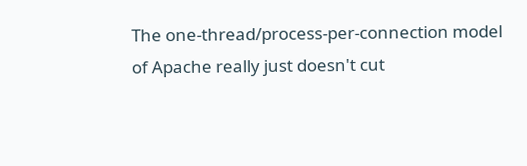The one-thread/process-per-connection model of Apache really just doesn't cut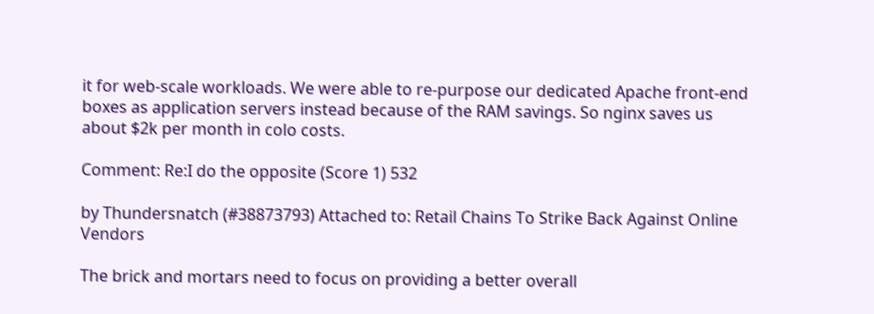it for web-scale workloads. We were able to re-purpose our dedicated Apache front-end boxes as application servers instead because of the RAM savings. So nginx saves us about $2k per month in colo costs.

Comment: Re:I do the opposite (Score 1) 532

by Thundersnatch (#38873793) Attached to: Retail Chains To Strike Back Against Online Vendors

The brick and mortars need to focus on providing a better overall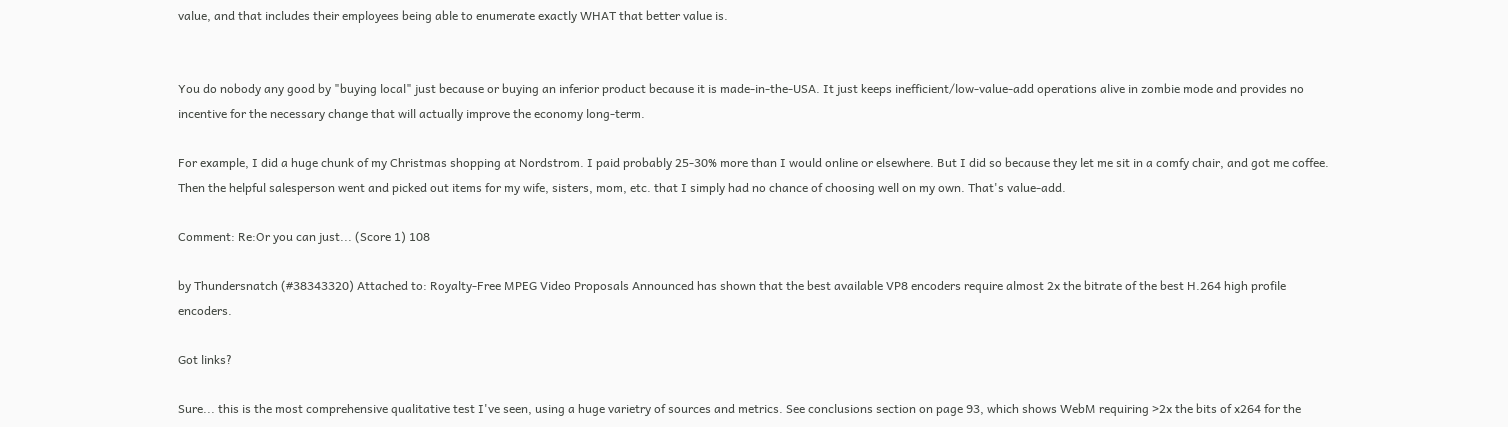value, and that includes their employees being able to enumerate exactly WHAT that better value is.


You do nobody any good by "buying local" just because or buying an inferior product because it is made-in-the-USA. It just keeps inefficient/low-value-add operations alive in zombie mode and provides no incentive for the necessary change that will actually improve the economy long-term.

For example, I did a huge chunk of my Christmas shopping at Nordstrom. I paid probably 25-30% more than I would online or elsewhere. But I did so because they let me sit in a comfy chair, and got me coffee. Then the helpful salesperson went and picked out items for my wife, sisters, mom, etc. that I simply had no chance of choosing well on my own. That's value-add.

Comment: Re:Or you can just... (Score 1) 108

by Thundersnatch (#38343320) Attached to: Royalty-Free MPEG Video Proposals Announced has shown that the best available VP8 encoders require almost 2x the bitrate of the best H.264 high profile encoders.

Got links?

Sure... this is the most comprehensive qualitative test I've seen, using a huge varietry of sources and metrics. See conclusions section on page 93, which shows WebM requiring >2x the bits of x264 for the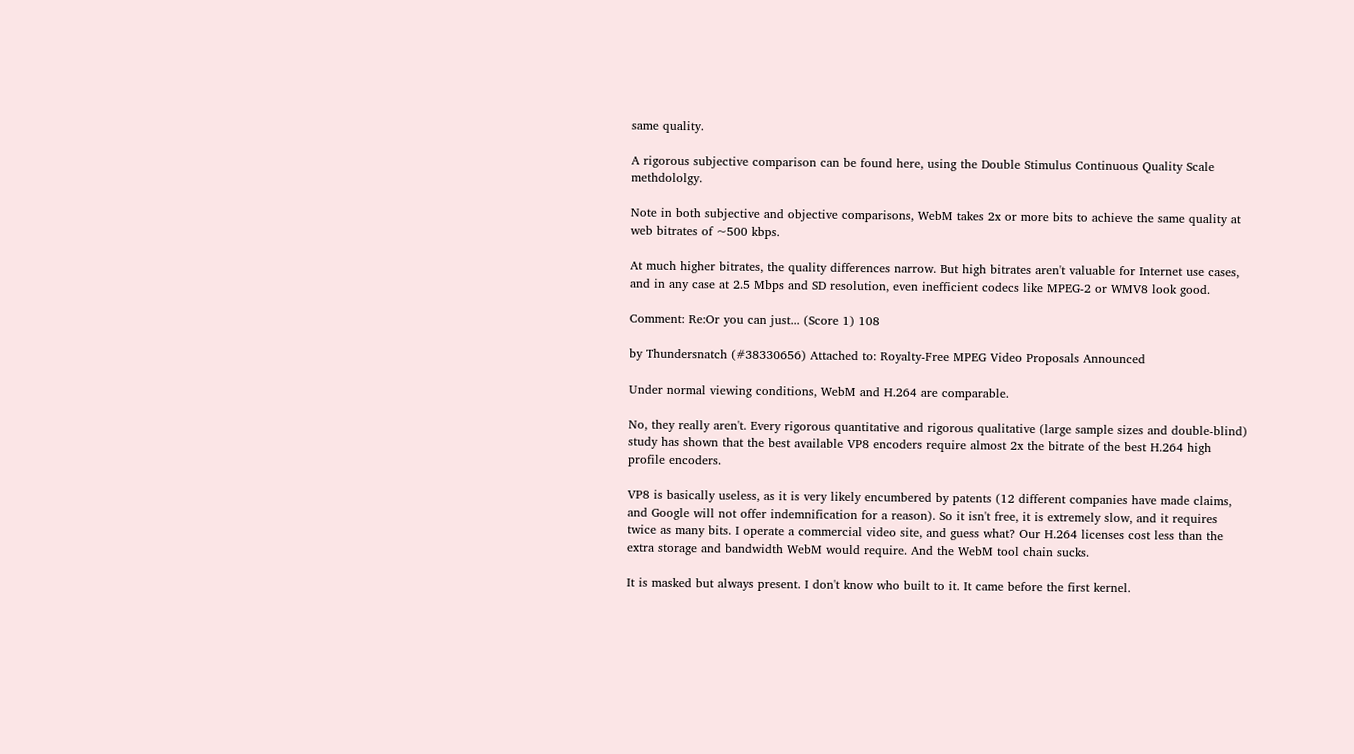same quality.

A rigorous subjective comparison can be found here, using the Double Stimulus Continuous Quality Scale methdololgy.

Note in both subjective and objective comparisons, WebM takes 2x or more bits to achieve the same quality at web bitrates of ~500 kbps.

At much higher bitrates, the quality differences narrow. But high bitrates aren't valuable for Internet use cases, and in any case at 2.5 Mbps and SD resolution, even inefficient codecs like MPEG-2 or WMV8 look good.

Comment: Re:Or you can just... (Score 1) 108

by Thundersnatch (#38330656) Attached to: Royalty-Free MPEG Video Proposals Announced

Under normal viewing conditions, WebM and H.264 are comparable.

No, they really aren't. Every rigorous quantitative and rigorous qualitative (large sample sizes and double-blind) study has shown that the best available VP8 encoders require almost 2x the bitrate of the best H.264 high profile encoders.

VP8 is basically useless, as it is very likely encumbered by patents (12 different companies have made claims, and Google will not offer indemnification for a reason). So it isn't free, it is extremely slow, and it requires twice as many bits. I operate a commercial video site, and guess what? Our H.264 licenses cost less than the extra storage and bandwidth WebM would require. And the WebM tool chain sucks.

It is masked but always present. I don't know who built to it. It came before the first kernel.